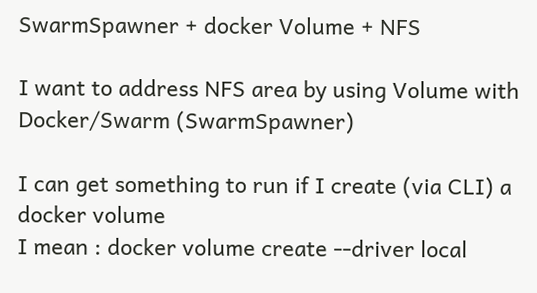SwarmSpawner + docker Volume + NFS

I want to address NFS area by using Volume with Docker/Swarm (SwarmSpawner)

I can get something to run if I create (via CLI) a docker volume
I mean : docker volume create --driver local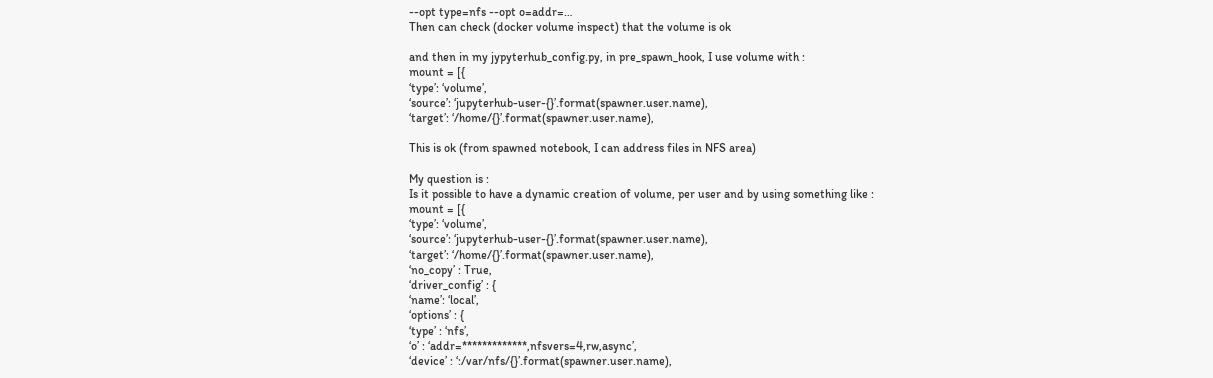--opt type=nfs --opt o=addr=…
Then can check (docker volume inspect) that the volume is ok

and then in my jypyterhub_config.py, in pre_spawn_hook, I use volume with :
mount = [{
‘type’: ‘volume’,
‘source’: ‘jupyterhub-user-{}’.format(spawner.user.name),
‘target’: ‘/home/{}’.format(spawner.user.name),

This is ok (from spawned notebook, I can address files in NFS area)

My question is :
Is it possible to have a dynamic creation of volume, per user and by using something like :
mount = [{
‘type’: ‘volume’,
‘source’: ‘jupyterhub-user-{}’.format(spawner.user.name),
‘target’: ‘/home/{}’.format(spawner.user.name),
‘no_copy’ : True,
‘driver_config’ : {
‘name’: ‘local’,
‘options’ : {
‘type’ : ‘nfs’,
‘o’ : ‘addr=*************,nfsvers=4,rw,async’,
‘device’ : ‘:/var/nfs/{}’.format(spawner.user.name),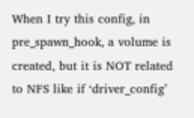When I try this config, in pre_spawn_hook, a volume is created, but it is NOT related to NFS like if ‘driver_config’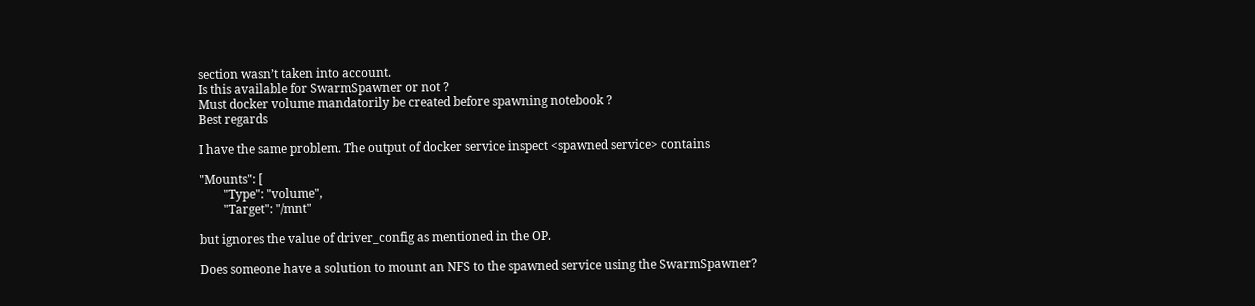section wasn’t taken into account.
Is this available for SwarmSpawner or not ?
Must docker volume mandatorily be created before spawning notebook ?
Best regards

I have the same problem. The output of docker service inspect <spawned service> contains

"Mounts": [
        "Type": "volume",
        "Target": "/mnt"

but ignores the value of driver_config as mentioned in the OP.

Does someone have a solution to mount an NFS to the spawned service using the SwarmSpawner?